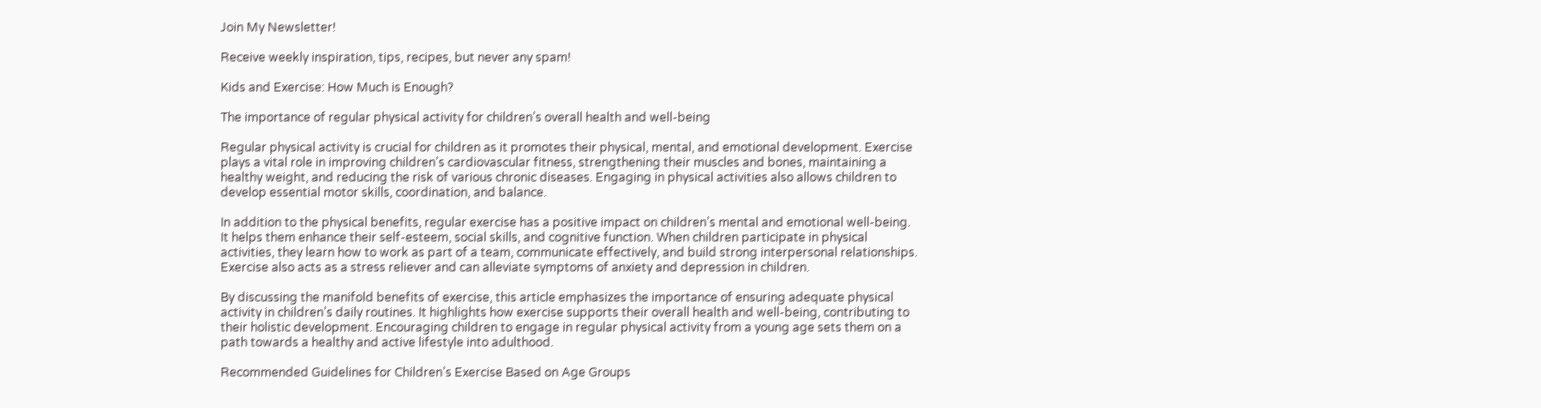Join My Newsletter!

Receive weekly inspiration, tips, recipes, but never any spam!

Kids and Exercise: How Much is Enough?

The importance of regular physical activity for children’s overall health and well-being

Regular physical activity is crucial for children as it promotes their physical, mental, and emotional development. Exercise plays a vital role in improving children’s cardiovascular fitness, strengthening their muscles and bones, maintaining a healthy weight, and reducing the risk of various chronic diseases. Engaging in physical activities also allows children to develop essential motor skills, coordination, and balance.

In addition to the physical benefits, regular exercise has a positive impact on children’s mental and emotional well-being. It helps them enhance their self-esteem, social skills, and cognitive function. When children participate in physical activities, they learn how to work as part of a team, communicate effectively, and build strong interpersonal relationships. Exercise also acts as a stress reliever and can alleviate symptoms of anxiety and depression in children.

By discussing the manifold benefits of exercise, this article emphasizes the importance of ensuring adequate physical activity in children’s daily routines. It highlights how exercise supports their overall health and well-being, contributing to their holistic development. Encouraging children to engage in regular physical activity from a young age sets them on a path towards a healthy and active lifestyle into adulthood.

Recommended Guidelines for Children’s Exercise Based on Age Groups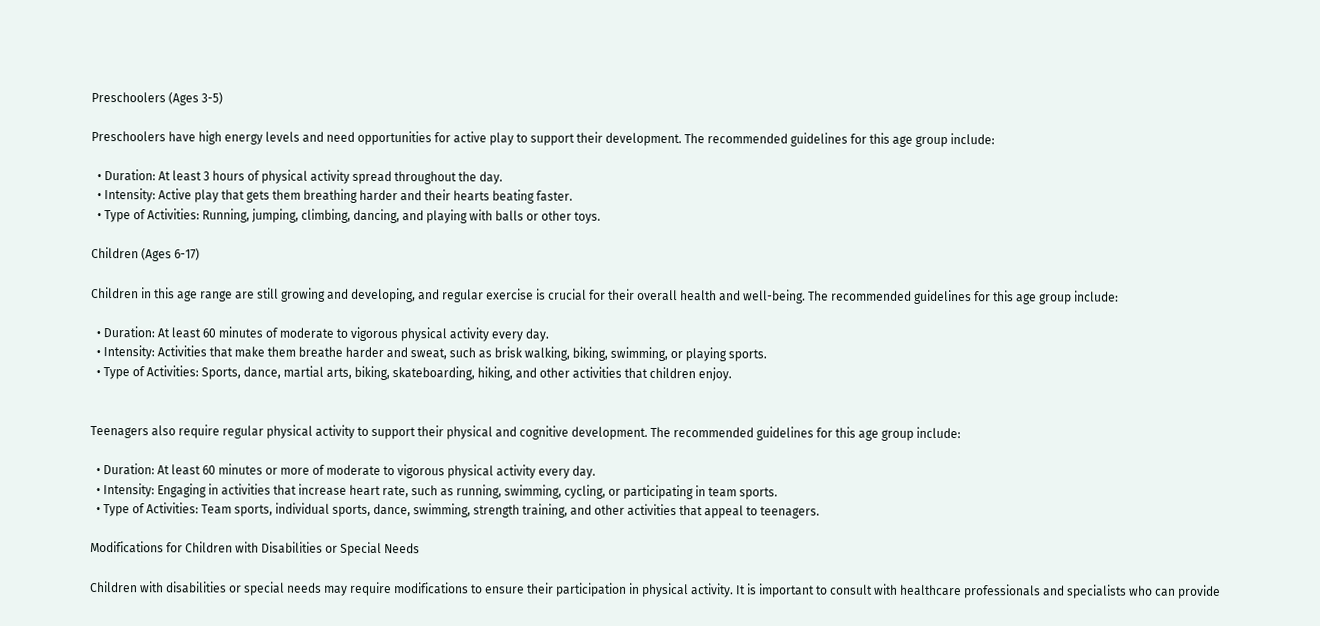Preschoolers (Ages 3-5)

Preschoolers have high energy levels and need opportunities for active play to support their development. The recommended guidelines for this age group include:

  • Duration: At least 3 hours of physical activity spread throughout the day.
  • Intensity: Active play that gets them breathing harder and their hearts beating faster.
  • Type of Activities: Running, jumping, climbing, dancing, and playing with balls or other toys.

Children (Ages 6-17)

Children in this age range are still growing and developing, and regular exercise is crucial for their overall health and well-being. The recommended guidelines for this age group include:

  • Duration: At least 60 minutes of moderate to vigorous physical activity every day.
  • Intensity: Activities that make them breathe harder and sweat, such as brisk walking, biking, swimming, or playing sports.
  • Type of Activities: Sports, dance, martial arts, biking, skateboarding, hiking, and other activities that children enjoy.


Teenagers also require regular physical activity to support their physical and cognitive development. The recommended guidelines for this age group include:

  • Duration: At least 60 minutes or more of moderate to vigorous physical activity every day.
  • Intensity: Engaging in activities that increase heart rate, such as running, swimming, cycling, or participating in team sports.
  • Type of Activities: Team sports, individual sports, dance, swimming, strength training, and other activities that appeal to teenagers.

Modifications for Children with Disabilities or Special Needs

Children with disabilities or special needs may require modifications to ensure their participation in physical activity. It is important to consult with healthcare professionals and specialists who can provide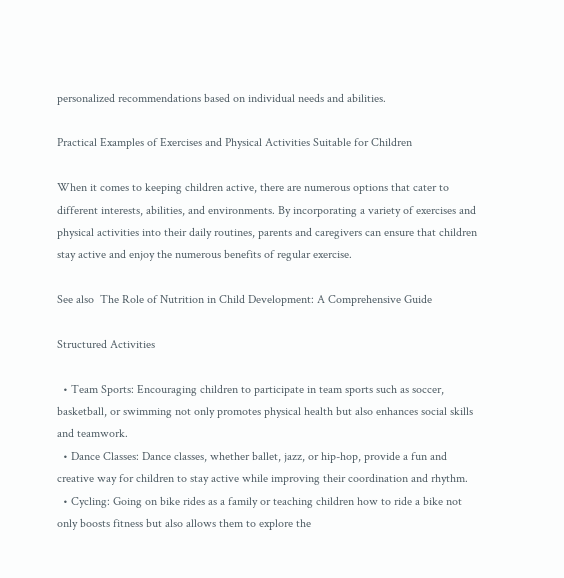personalized recommendations based on individual needs and abilities.

Practical Examples of Exercises and Physical Activities Suitable for Children

When it comes to keeping children active, there are numerous options that cater to different interests, abilities, and environments. By incorporating a variety of exercises and physical activities into their daily routines, parents and caregivers can ensure that children stay active and enjoy the numerous benefits of regular exercise.

See also  The Role of Nutrition in Child Development: A Comprehensive Guide

Structured Activities

  • Team Sports: Encouraging children to participate in team sports such as soccer, basketball, or swimming not only promotes physical health but also enhances social skills and teamwork.
  • Dance Classes: Dance classes, whether ballet, jazz, or hip-hop, provide a fun and creative way for children to stay active while improving their coordination and rhythm.
  • Cycling: Going on bike rides as a family or teaching children how to ride a bike not only boosts fitness but also allows them to explore the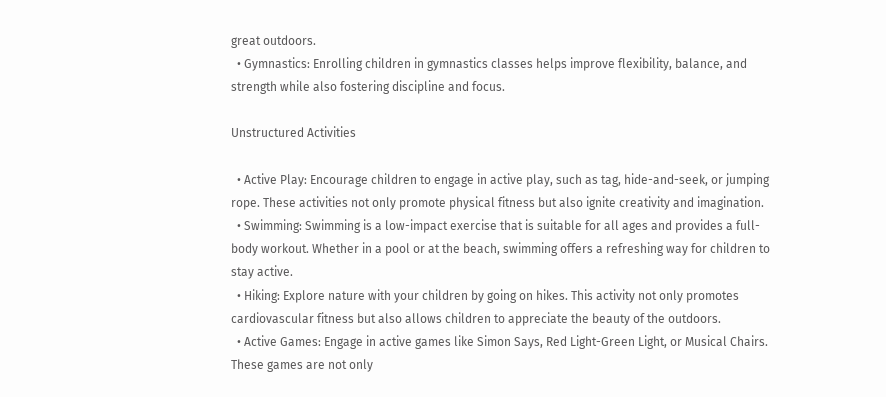great outdoors.
  • Gymnastics: Enrolling children in gymnastics classes helps improve flexibility, balance, and strength while also fostering discipline and focus.

Unstructured Activities

  • Active Play: Encourage children to engage in active play, such as tag, hide-and-seek, or jumping rope. These activities not only promote physical fitness but also ignite creativity and imagination.
  • Swimming: Swimming is a low-impact exercise that is suitable for all ages and provides a full-body workout. Whether in a pool or at the beach, swimming offers a refreshing way for children to stay active.
  • Hiking: Explore nature with your children by going on hikes. This activity not only promotes cardiovascular fitness but also allows children to appreciate the beauty of the outdoors.
  • Active Games: Engage in active games like Simon Says, Red Light-Green Light, or Musical Chairs. These games are not only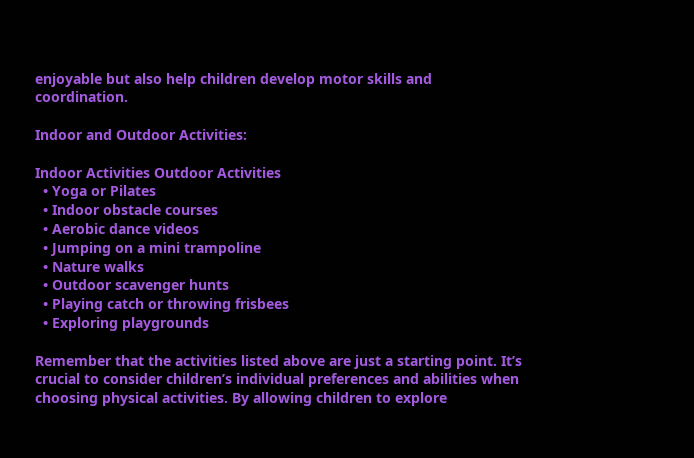enjoyable but also help children develop motor skills and coordination.

Indoor and Outdoor Activities:

Indoor Activities Outdoor Activities
  • Yoga or Pilates
  • Indoor obstacle courses
  • Aerobic dance videos
  • Jumping on a mini trampoline
  • Nature walks
  • Outdoor scavenger hunts
  • Playing catch or throwing frisbees
  • Exploring playgrounds

Remember that the activities listed above are just a starting point. It’s crucial to consider children’s individual preferences and abilities when choosing physical activities. By allowing children to explore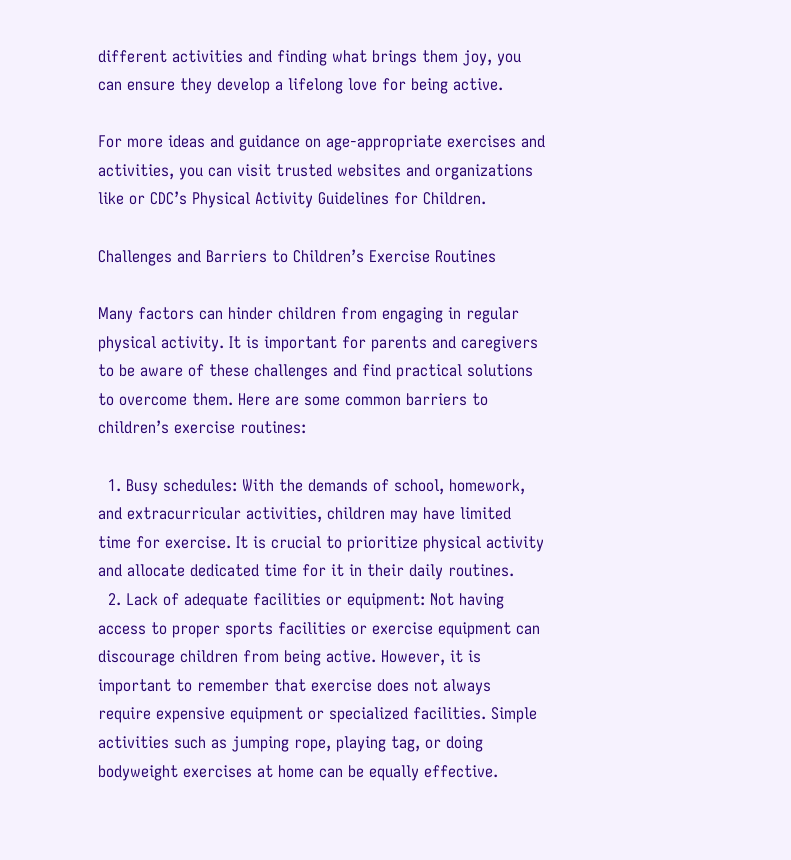different activities and finding what brings them joy, you can ensure they develop a lifelong love for being active.

For more ideas and guidance on age-appropriate exercises and activities, you can visit trusted websites and organizations like or CDC’s Physical Activity Guidelines for Children.

Challenges and Barriers to Children’s Exercise Routines

Many factors can hinder children from engaging in regular physical activity. It is important for parents and caregivers to be aware of these challenges and find practical solutions to overcome them. Here are some common barriers to children’s exercise routines:

  1. Busy schedules: With the demands of school, homework, and extracurricular activities, children may have limited time for exercise. It is crucial to prioritize physical activity and allocate dedicated time for it in their daily routines.
  2. Lack of adequate facilities or equipment: Not having access to proper sports facilities or exercise equipment can discourage children from being active. However, it is important to remember that exercise does not always require expensive equipment or specialized facilities. Simple activities such as jumping rope, playing tag, or doing bodyweight exercises at home can be equally effective.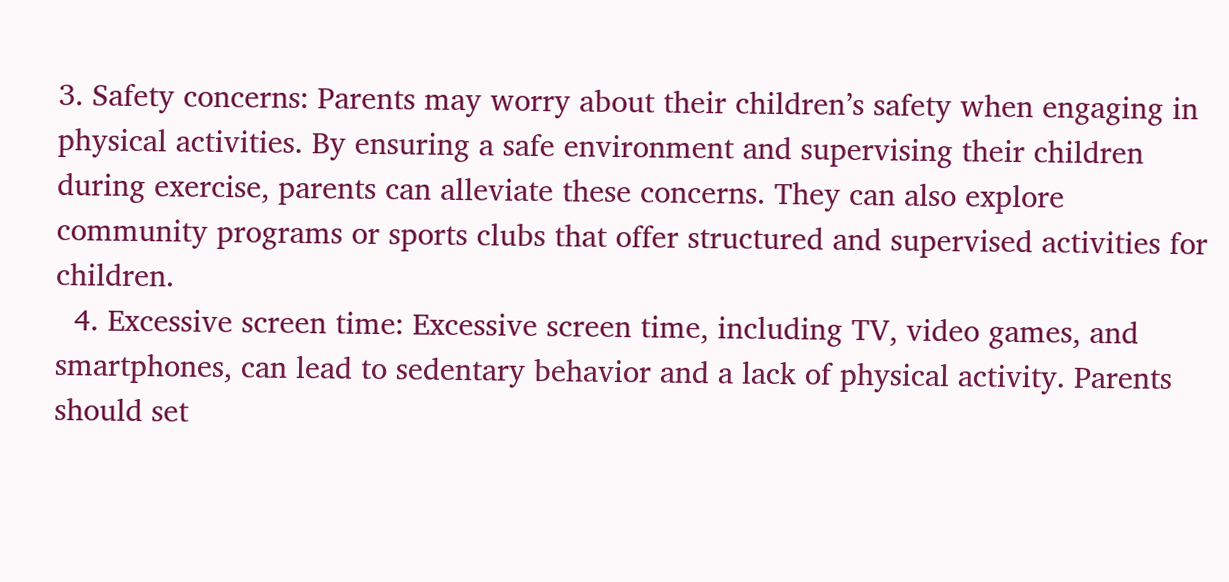3. Safety concerns: Parents may worry about their children’s safety when engaging in physical activities. By ensuring a safe environment and supervising their children during exercise, parents can alleviate these concerns. They can also explore community programs or sports clubs that offer structured and supervised activities for children.
  4. Excessive screen time: Excessive screen time, including TV, video games, and smartphones, can lead to sedentary behavior and a lack of physical activity. Parents should set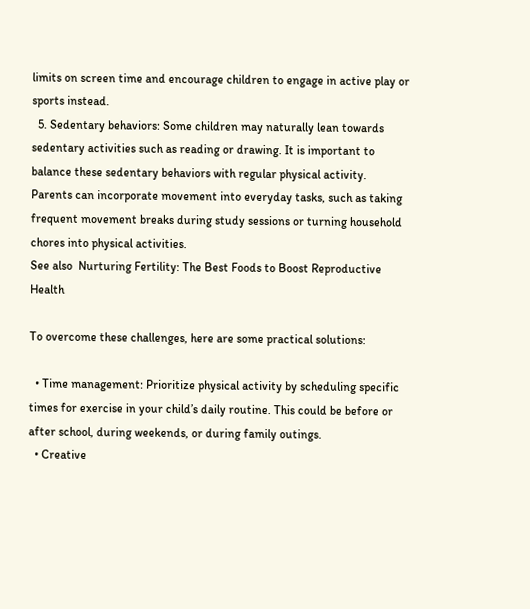limits on screen time and encourage children to engage in active play or sports instead.
  5. Sedentary behaviors: Some children may naturally lean towards sedentary activities such as reading or drawing. It is important to balance these sedentary behaviors with regular physical activity. Parents can incorporate movement into everyday tasks, such as taking frequent movement breaks during study sessions or turning household chores into physical activities.
See also  Nurturing Fertility: The Best Foods to Boost Reproductive Health

To overcome these challenges, here are some practical solutions:

  • Time management: Prioritize physical activity by scheduling specific times for exercise in your child’s daily routine. This could be before or after school, during weekends, or during family outings.
  • Creative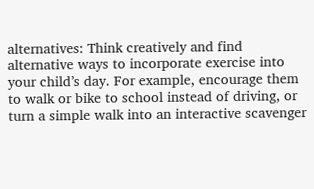alternatives: Think creatively and find alternative ways to incorporate exercise into your child’s day. For example, encourage them to walk or bike to school instead of driving, or turn a simple walk into an interactive scavenger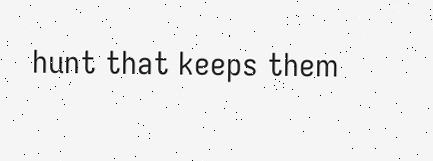hunt that keeps them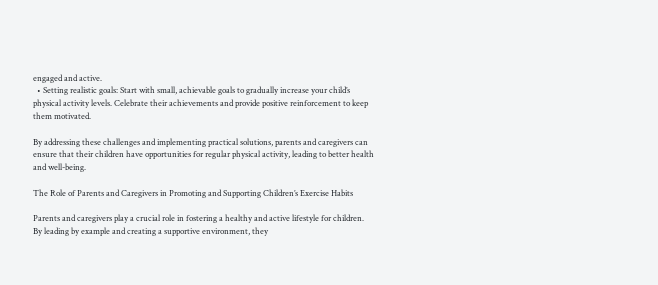engaged and active.
  • Setting realistic goals: Start with small, achievable goals to gradually increase your child’s physical activity levels. Celebrate their achievements and provide positive reinforcement to keep them motivated.

By addressing these challenges and implementing practical solutions, parents and caregivers can ensure that their children have opportunities for regular physical activity, leading to better health and well-being.

The Role of Parents and Caregivers in Promoting and Supporting Children’s Exercise Habits

Parents and caregivers play a crucial role in fostering a healthy and active lifestyle for children. By leading by example and creating a supportive environment, they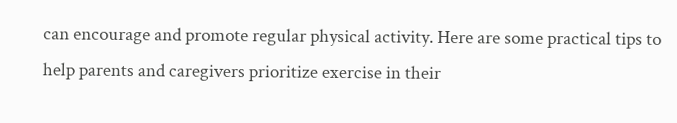can encourage and promote regular physical activity. Here are some practical tips to help parents and caregivers prioritize exercise in their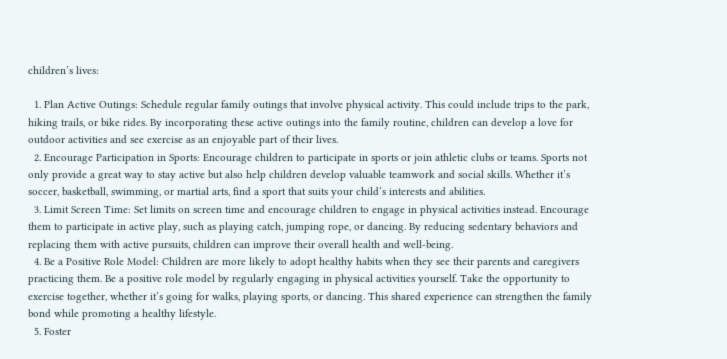children’s lives:

  1. Plan Active Outings: Schedule regular family outings that involve physical activity. This could include trips to the park, hiking trails, or bike rides. By incorporating these active outings into the family routine, children can develop a love for outdoor activities and see exercise as an enjoyable part of their lives.
  2. Encourage Participation in Sports: Encourage children to participate in sports or join athletic clubs or teams. Sports not only provide a great way to stay active but also help children develop valuable teamwork and social skills. Whether it’s soccer, basketball, swimming, or martial arts, find a sport that suits your child’s interests and abilities.
  3. Limit Screen Time: Set limits on screen time and encourage children to engage in physical activities instead. Encourage them to participate in active play, such as playing catch, jumping rope, or dancing. By reducing sedentary behaviors and replacing them with active pursuits, children can improve their overall health and well-being.
  4. Be a Positive Role Model: Children are more likely to adopt healthy habits when they see their parents and caregivers practicing them. Be a positive role model by regularly engaging in physical activities yourself. Take the opportunity to exercise together, whether it’s going for walks, playing sports, or dancing. This shared experience can strengthen the family bond while promoting a healthy lifestyle.
  5. Foster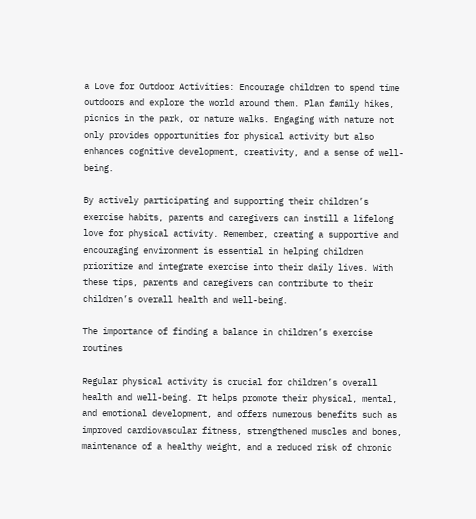a Love for Outdoor Activities: Encourage children to spend time outdoors and explore the world around them. Plan family hikes, picnics in the park, or nature walks. Engaging with nature not only provides opportunities for physical activity but also enhances cognitive development, creativity, and a sense of well-being.

By actively participating and supporting their children’s exercise habits, parents and caregivers can instill a lifelong love for physical activity. Remember, creating a supportive and encouraging environment is essential in helping children prioritize and integrate exercise into their daily lives. With these tips, parents and caregivers can contribute to their children’s overall health and well-being.

The importance of finding a balance in children’s exercise routines

Regular physical activity is crucial for children’s overall health and well-being. It helps promote their physical, mental, and emotional development, and offers numerous benefits such as improved cardiovascular fitness, strengthened muscles and bones, maintenance of a healthy weight, and a reduced risk of chronic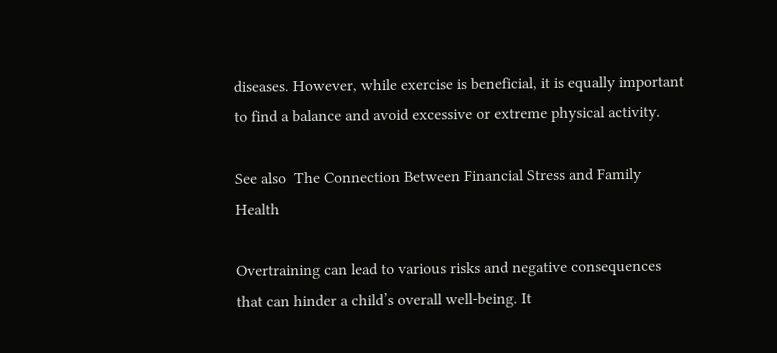diseases. However, while exercise is beneficial, it is equally important to find a balance and avoid excessive or extreme physical activity.

See also  The Connection Between Financial Stress and Family Health

Overtraining can lead to various risks and negative consequences that can hinder a child’s overall well-being. It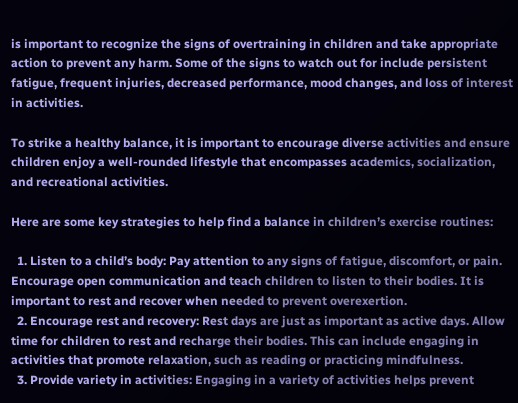is important to recognize the signs of overtraining in children and take appropriate action to prevent any harm. Some of the signs to watch out for include persistent fatigue, frequent injuries, decreased performance, mood changes, and loss of interest in activities.

To strike a healthy balance, it is important to encourage diverse activities and ensure children enjoy a well-rounded lifestyle that encompasses academics, socialization, and recreational activities.

Here are some key strategies to help find a balance in children’s exercise routines:

  1. Listen to a child’s body: Pay attention to any signs of fatigue, discomfort, or pain. Encourage open communication and teach children to listen to their bodies. It is important to rest and recover when needed to prevent overexertion.
  2. Encourage rest and recovery: Rest days are just as important as active days. Allow time for children to rest and recharge their bodies. This can include engaging in activities that promote relaxation, such as reading or practicing mindfulness.
  3. Provide variety in activities: Engaging in a variety of activities helps prevent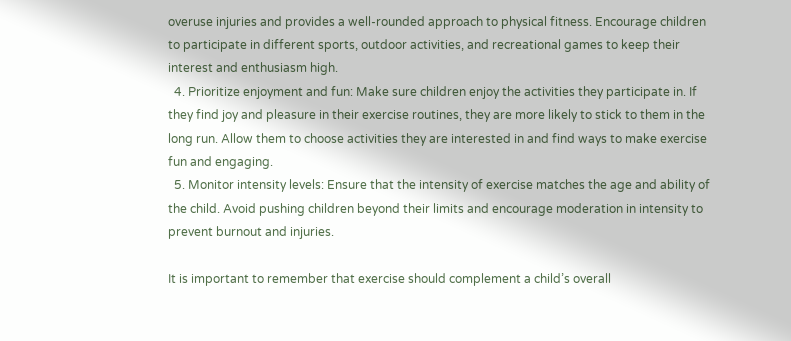overuse injuries and provides a well-rounded approach to physical fitness. Encourage children to participate in different sports, outdoor activities, and recreational games to keep their interest and enthusiasm high.
  4. Prioritize enjoyment and fun: Make sure children enjoy the activities they participate in. If they find joy and pleasure in their exercise routines, they are more likely to stick to them in the long run. Allow them to choose activities they are interested in and find ways to make exercise fun and engaging.
  5. Monitor intensity levels: Ensure that the intensity of exercise matches the age and ability of the child. Avoid pushing children beyond their limits and encourage moderation in intensity to prevent burnout and injuries.

It is important to remember that exercise should complement a child’s overall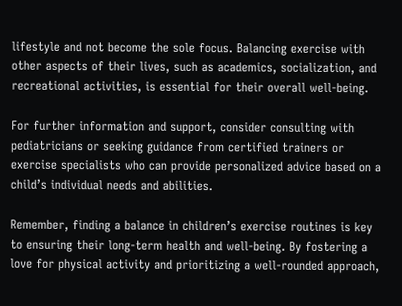lifestyle and not become the sole focus. Balancing exercise with other aspects of their lives, such as academics, socialization, and recreational activities, is essential for their overall well-being.

For further information and support, consider consulting with pediatricians or seeking guidance from certified trainers or exercise specialists who can provide personalized advice based on a child’s individual needs and abilities.

Remember, finding a balance in children’s exercise routines is key to ensuring their long-term health and well-being. By fostering a love for physical activity and prioritizing a well-rounded approach,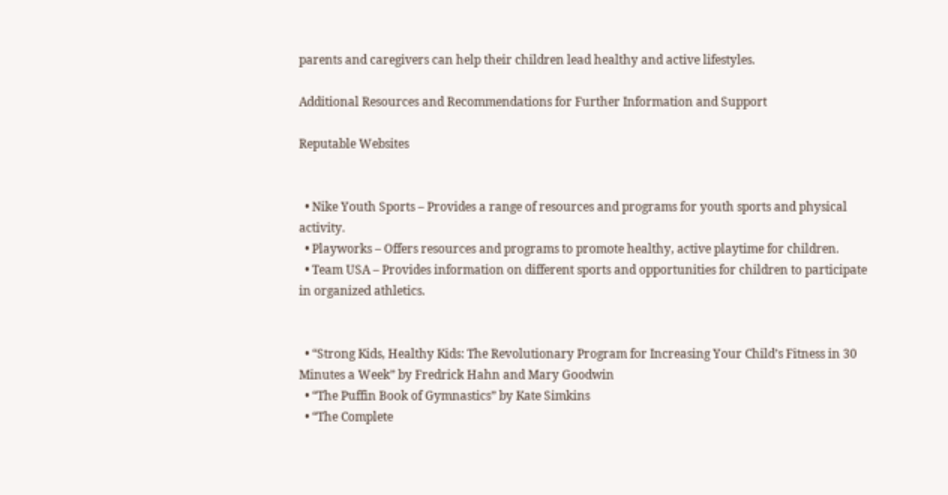parents and caregivers can help their children lead healthy and active lifestyles.

Additional Resources and Recommendations for Further Information and Support

Reputable Websites


  • Nike Youth Sports – Provides a range of resources and programs for youth sports and physical activity.
  • Playworks – Offers resources and programs to promote healthy, active playtime for children.
  • Team USA – Provides information on different sports and opportunities for children to participate in organized athletics.


  • “Strong Kids, Healthy Kids: The Revolutionary Program for Increasing Your Child’s Fitness in 30 Minutes a Week” by Fredrick Hahn and Mary Goodwin
  • “The Puffin Book of Gymnastics” by Kate Simkins
  • “The Complete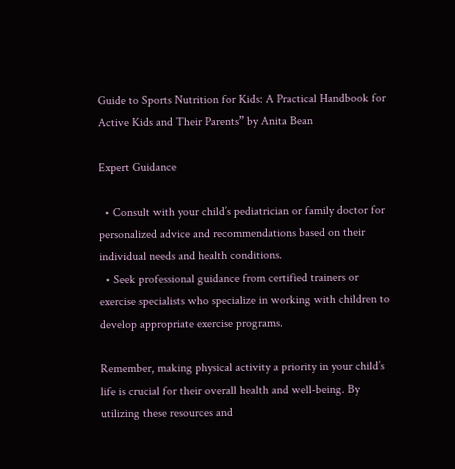Guide to Sports Nutrition for Kids: A Practical Handbook for Active Kids and Their Parents” by Anita Bean

Expert Guidance

  • Consult with your child’s pediatrician or family doctor for personalized advice and recommendations based on their individual needs and health conditions.
  • Seek professional guidance from certified trainers or exercise specialists who specialize in working with children to develop appropriate exercise programs.

Remember, making physical activity a priority in your child’s life is crucial for their overall health and well-being. By utilizing these resources and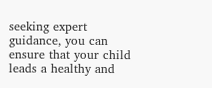seeking expert guidance, you can ensure that your child leads a healthy and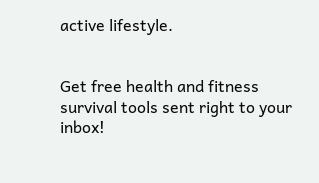active lifestyle.


Get free health and fitness survival tools sent right to your inbox!